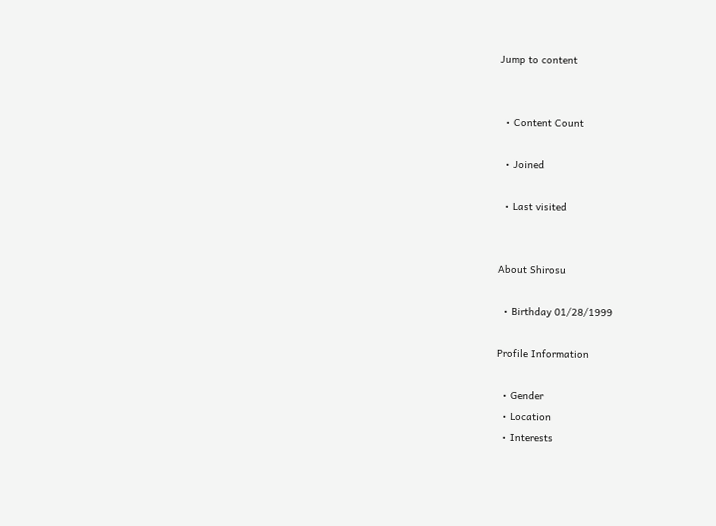Jump to content


  • Content Count

  • Joined

  • Last visited


About Shirosu

  • Birthday 01/28/1999

Profile Information

  • Gender
  • Location
  • Interests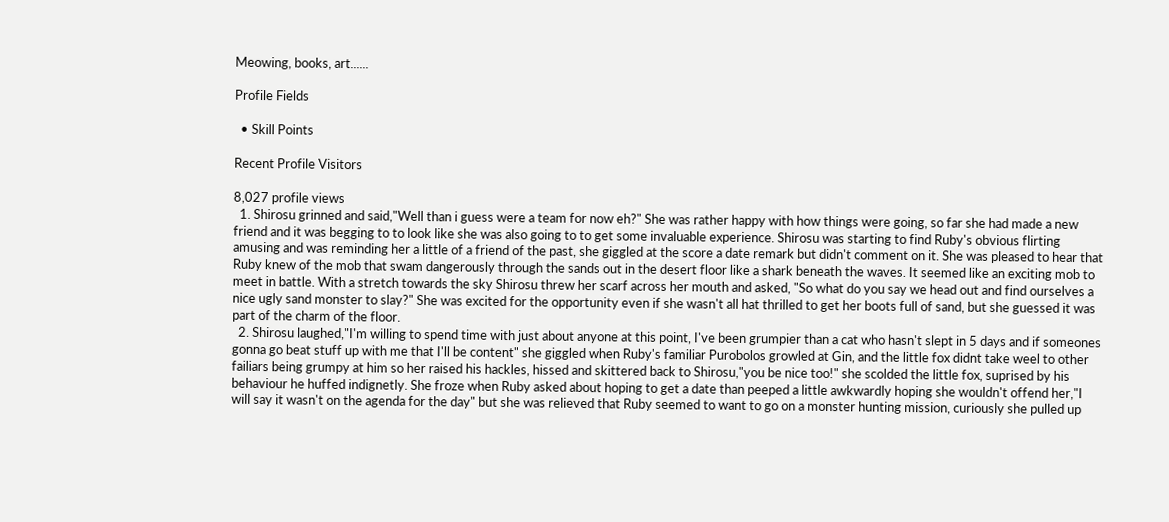Meowing, books, art......

Profile Fields

  • Skill Points

Recent Profile Visitors

8,027 profile views
  1. Shirosu grinned and said,"Well than i guess were a team for now eh?" She was rather happy with how things were going, so far she had made a new friend and it was begging to to look like she was also going to to get some invaluable experience. Shirosu was starting to find Ruby's obvious flirting amusing and was reminding her a little of a friend of the past, she giggled at the score a date remark but didn't comment on it. She was pleased to hear that Ruby knew of the mob that swam dangerously through the sands out in the desert floor like a shark beneath the waves. It seemed like an exciting mob to meet in battle. With a stretch towards the sky Shirosu threw her scarf across her mouth and asked, "So what do you say we head out and find ourselves a nice ugly sand monster to slay?" She was excited for the opportunity even if she wasn't all hat thrilled to get her boots full of sand, but she guessed it was part of the charm of the floor.
  2. Shirosu laughed,"I'm willing to spend time with just about anyone at this point, I've been grumpier than a cat who hasn't slept in 5 days and if someones gonna go beat stuff up with me that I'll be content" she giggled when Ruby's familiar Purobolos growled at Gin, and the little fox didnt take weel to other failiars being grumpy at him so her raised his hackles, hissed and skittered back to Shirosu,"you be nice too!" she scolded the little fox, suprised by his behaviour he huffed indignetly. She froze when Ruby asked about hoping to get a date than peeped a little awkwardly hoping she wouldn't offend her,"I will say it wasn't on the agenda for the day" but she was relieved that Ruby seemed to want to go on a monster hunting mission, curiously she pulled up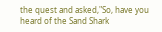the quest and asked,"So, have you heard of the Sand Shark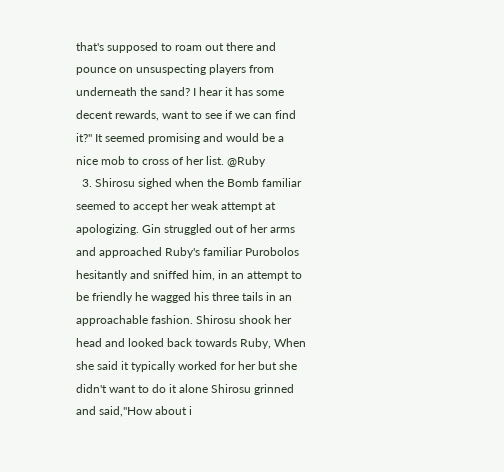that's supposed to roam out there and pounce on unsuspecting players from underneath the sand? I hear it has some decent rewards, want to see if we can find it?" It seemed promising and would be a nice mob to cross of her list. @Ruby
  3. Shirosu sighed when the Bomb familiar seemed to accept her weak attempt at apologizing. Gin struggled out of her arms and approached Ruby's familiar Purobolos hesitantly and sniffed him, in an attempt to be friendly he wagged his three tails in an approachable fashion. Shirosu shook her head and looked back towards Ruby, When she said it typically worked for her but she didn't want to do it alone Shirosu grinned and said,"How about i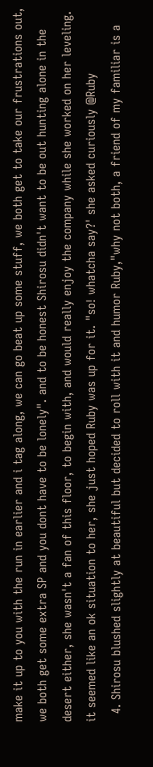make it up to you with the run in earlier and i tag along, we can go beat up some stuff, we both get to take our frustrations out, we both get some extra SP and you dont have to be lonely". and to be honest Shirosu didn't want to be out hunting alone in the desert either, she wasn't a fan of this floor, to begin with, and would really enjoy the company while she worked on her leveling. it seemed like an ok situation to her, she just hoped Ruby was up for it. "so! whatcha say?' she asked curiously @Ruby
  4. Shirosu blushed slightly at beautiful but decided to roll with it and humor Ruby,"why not both, a friend of my familiar is a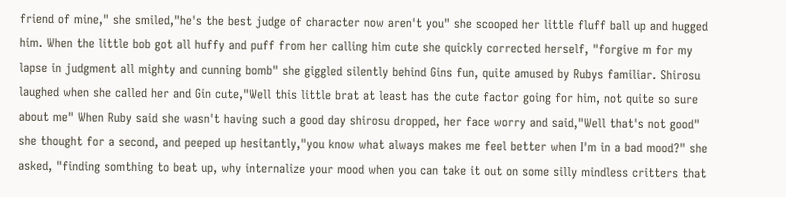friend of mine," she smiled,"he's the best judge of character now aren't you" she scooped her little fluff ball up and hugged him. When the little bob got all huffy and puff from her calling him cute she quickly corrected herself, "forgive m for my lapse in judgment all mighty and cunning bomb" she giggled silently behind Gins fun, quite amused by Rubys familiar. Shirosu laughed when she called her and Gin cute,"Well this little brat at least has the cute factor going for him, not quite so sure about me" When Ruby said she wasn't having such a good day shirosu dropped, her face worry and said,"Well that's not good" she thought for a second, and peeped up hesitantly,"you know what always makes me feel better when I'm in a bad mood?" she asked, "finding somthing to beat up, why internalize your mood when you can take it out on some silly mindless critters that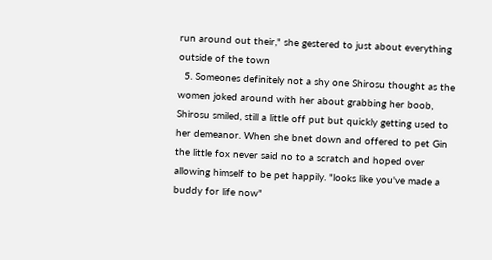run around out their," she gestered to just about everything outside of the town
  5. Someones definitely not a shy one Shirosu thought as the women joked around with her about grabbing her boob, Shirosu smiled, still a little off put but quickly getting used to her demeanor. When she bnet down and offered to pet Gin the little fox never said no to a scratch and hoped over allowing himself to be pet happily. "looks like you've made a buddy for life now"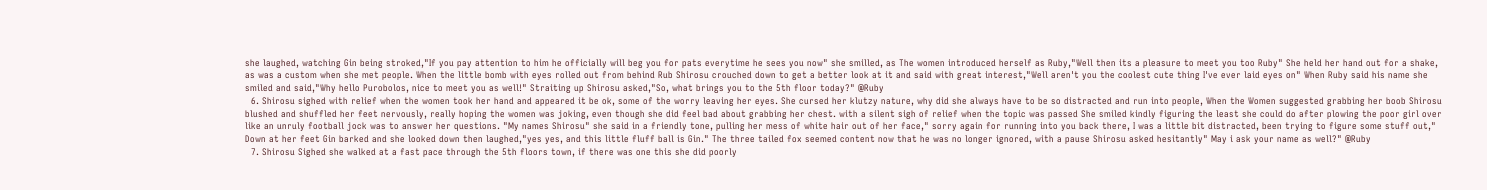she laughed, watching Gin being stroked,"If you pay attention to him he officially will beg you for pats everytime he sees you now" she smilled, as The women introduced herself as Ruby,"Well then its a pleasure to meet you too Ruby" She held her hand out for a shake, as was a custom when she met people. When the little bomb with eyes rolled out from behind Rub Shirosu crouched down to get a better look at it and said with great interest,"Well aren't you the coolest cute thing I've ever laid eyes on" When Ruby said his name she smiled and said,"Why hello Purobolos, nice to meet you as well!" Straiting up Shirosu asked,"So, what brings you to the 5th floor today?" @Ruby
  6. Shirosu sighed with relief when the women took her hand and appeared it be ok, some of the worry leaving her eyes. She cursed her klutzy nature, why did she always have to be so distracted and run into people, When the Women suggested grabbing her boob Shirosu blushed and shuffled her feet nervously, really hoping the women was joking, even though she did feel bad about grabbing her chest. with a silent sigh of relief when the topic was passed She smiled kindly figuring the least she could do after plowing the poor girl over like an unruly football jock was to answer her questions. "My names Shirosu" she said in a friendly tone, pulling her mess of white hair out of her face," sorry again for running into you back there, I was a little bit distracted, been trying to figure some stuff out," Down at her feet Gin barked and she looked down then laughed,"yes yes, and this little fluff ball is Gin." The three tailed fox seemed content now that he was no longer ignored, with a pause Shirosu asked hesitantly" May i ask your name as well?" @Ruby
  7. Shirosu Sighed she walked at a fast pace through the 5th floors town, if there was one this she did poorly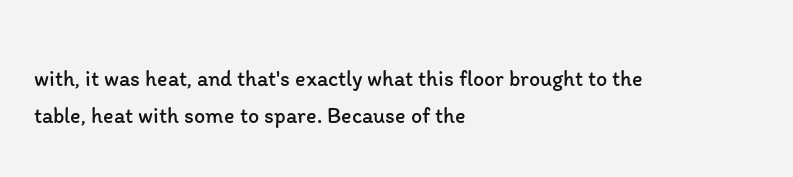with, it was heat, and that's exactly what this floor brought to the table, heat with some to spare. Because of the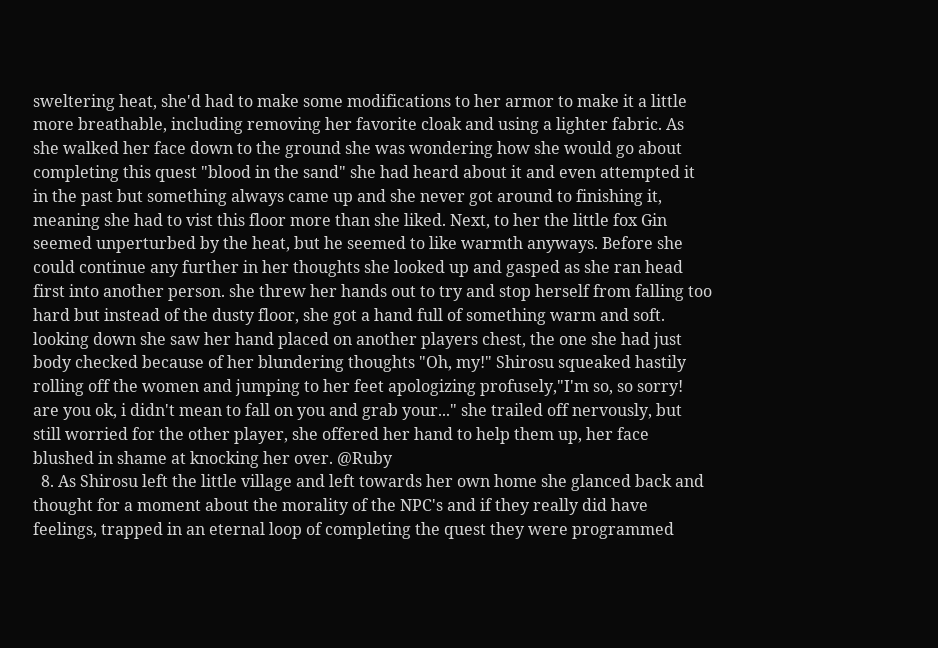sweltering heat, she'd had to make some modifications to her armor to make it a little more breathable, including removing her favorite cloak and using a lighter fabric. As she walked her face down to the ground she was wondering how she would go about completing this quest "blood in the sand" she had heard about it and even attempted it in the past but something always came up and she never got around to finishing it, meaning she had to vist this floor more than she liked. Next, to her the little fox Gin seemed unperturbed by the heat, but he seemed to like warmth anyways. Before she could continue any further in her thoughts she looked up and gasped as she ran head first into another person. she threw her hands out to try and stop herself from falling too hard but instead of the dusty floor, she got a hand full of something warm and soft. looking down she saw her hand placed on another players chest, the one she had just body checked because of her blundering thoughts "Oh, my!" Shirosu squeaked hastily rolling off the women and jumping to her feet apologizing profusely,"I'm so, so sorry! are you ok, i didn't mean to fall on you and grab your..." she trailed off nervously, but still worried for the other player, she offered her hand to help them up, her face blushed in shame at knocking her over. @Ruby
  8. As Shirosu left the little village and left towards her own home she glanced back and thought for a moment about the morality of the NPC's and if they really did have feelings, trapped in an eternal loop of completing the quest they were programmed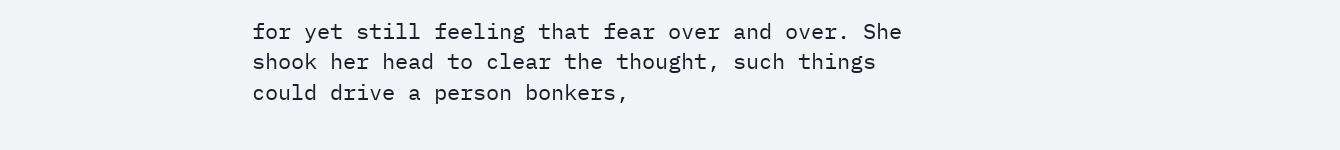for yet still feeling that fear over and over. She shook her head to clear the thought, such things could drive a person bonkers,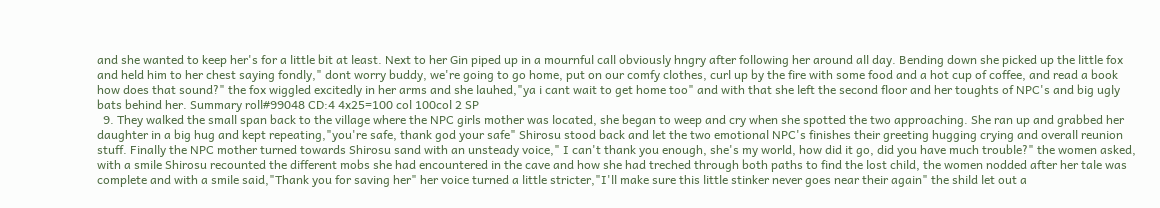and she wanted to keep her's for a little bit at least. Next to her Gin piped up in a mournful call obviously hngry after following her around all day. Bending down she picked up the little fox and held him to her chest saying fondly," dont worry buddy, we're going to go home, put on our comfy clothes, curl up by the fire with some food and a hot cup of coffee, and read a book how does that sound?" the fox wiggled excitedly in her arms and she lauhed,"ya i cant wait to get home too" and with that she left the second floor and her toughts of NPC's and big ugly bats behind her. Summary roll#99048 CD:4 4x25=100 col 100col 2 SP
  9. They walked the small span back to the village where the NPC girls mother was located, she began to weep and cry when she spotted the two approaching. She ran up and grabbed her daughter in a big hug and kept repeating,"you're safe, thank god your safe" Shirosu stood back and let the two emotional NPC's finishes their greeting hugging crying and overall reunion stuff. Finally the NPC mother turned towards Shirosu sand with an unsteady voice," I can't thank you enough, she's my world, how did it go, did you have much trouble?" the women asked, with a smile Shirosu recounted the different mobs she had encountered in the cave and how she had treched through both paths to find the lost child, the women nodded after her tale was complete and with a smile said,"Thank you for saving her" her voice turned a little stricter,"I'll make sure this little stinker never goes near their again" the shild let out a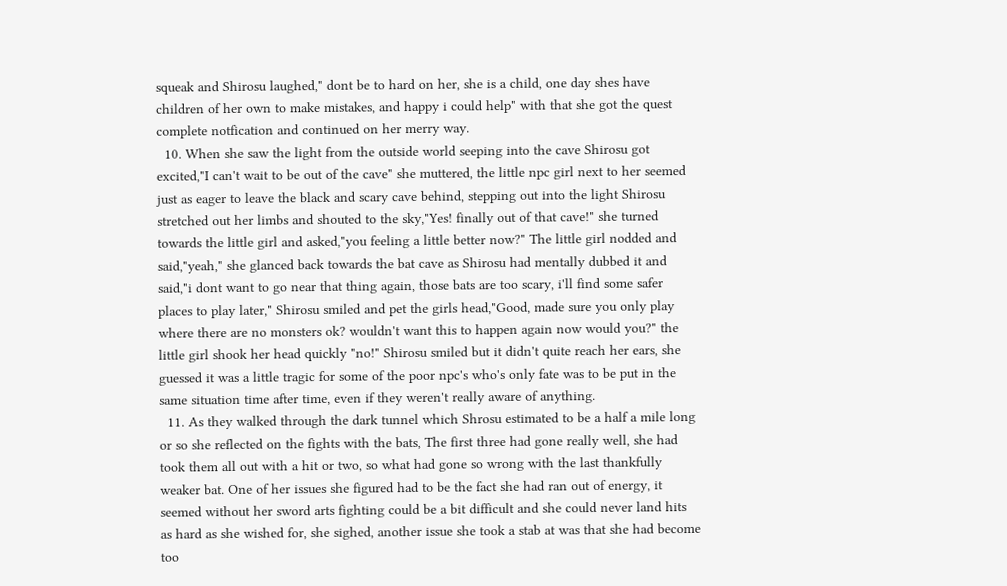squeak and Shirosu laughed," dont be to hard on her, she is a child, one day shes have children of her own to make mistakes, and happy i could help" with that she got the quest complete notfication and continued on her merry way.
  10. When she saw the light from the outside world seeping into the cave Shirosu got excited,"I can't wait to be out of the cave" she muttered, the little npc girl next to her seemed just as eager to leave the black and scary cave behind, stepping out into the light Shirosu stretched out her limbs and shouted to the sky,"Yes! finally out of that cave!" she turned towards the little girl and asked,"you feeling a little better now?" The little girl nodded and said,"yeah," she glanced back towards the bat cave as Shirosu had mentally dubbed it and said,"i dont want to go near that thing again, those bats are too scary, i'll find some safer places to play later," Shirosu smiled and pet the girls head,"Good, made sure you only play where there are no monsters ok? wouldn't want this to happen again now would you?" the little girl shook her head quickly "no!" Shirosu smiled but it didn't quite reach her ears, she guessed it was a little tragic for some of the poor npc's who's only fate was to be put in the same situation time after time, even if they weren't really aware of anything.
  11. As they walked through the dark tunnel which Shrosu estimated to be a half a mile long or so she reflected on the fights with the bats, The first three had gone really well, she had took them all out with a hit or two, so what had gone so wrong with the last thankfully weaker bat. One of her issues she figured had to be the fact she had ran out of energy, it seemed without her sword arts fighting could be a bit difficult and she could never land hits as hard as she wished for, she sighed, another issue she took a stab at was that she had become too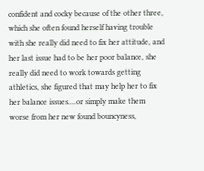confident and cocky because of the other three, which she often found herself having trouble with she really did need to fix her attitude, and her last issue had to be her poor balance, she really did need to work towards getting athletics, she figured that may help her to fix her balance issues....or simply make them worse from her new found bouncyness,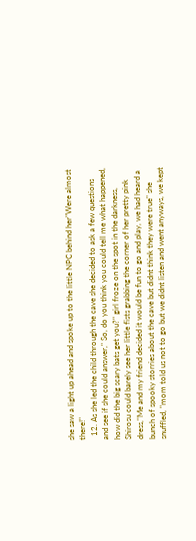she saw a light up ahead and spoke up to the little NPC behind her"Were almost there!"
  12. As she led the child through the cave she decided to ask a few questions and see if she could answer," So, do you think you could tell me what happened, how did the big scary bats get you?" girl froze on the spot in the darkness, Shirosu could barely see her little fists grabbing the corner of her pretty pink dress,"Me and my friend decided it would be fun to go and play, we had heard a bunch of spooky storries about the cave but didnt think they were true" she snuffled, "mom told us not to go but we didnt listen and went anyways, we kept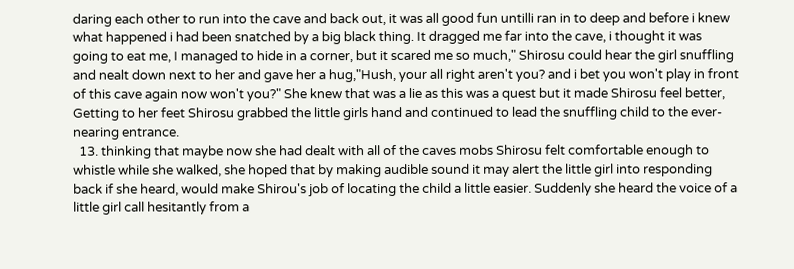daring each other to run into the cave and back out, it was all good fun untilli ran in to deep and before i knew what happened i had been snatched by a big black thing. It dragged me far into the cave, i thought it was going to eat me, I managed to hide in a corner, but it scared me so much," Shirosu could hear the girl snuffling and nealt down next to her and gave her a hug,"Hush, your all right aren't you? and i bet you won't play in front of this cave again now won't you?" She knew that was a lie as this was a quest but it made Shirosu feel better, Getting to her feet Shirosu grabbed the little girls hand and continued to lead the snuffling child to the ever-nearing entrance.
  13. thinking that maybe now she had dealt with all of the caves mobs Shirosu felt comfortable enough to whistle while she walked, she hoped that by making audible sound it may alert the little girl into responding back if she heard, would make Shirou's job of locating the child a little easier. Suddenly she heard the voice of a little girl call hesitantly from a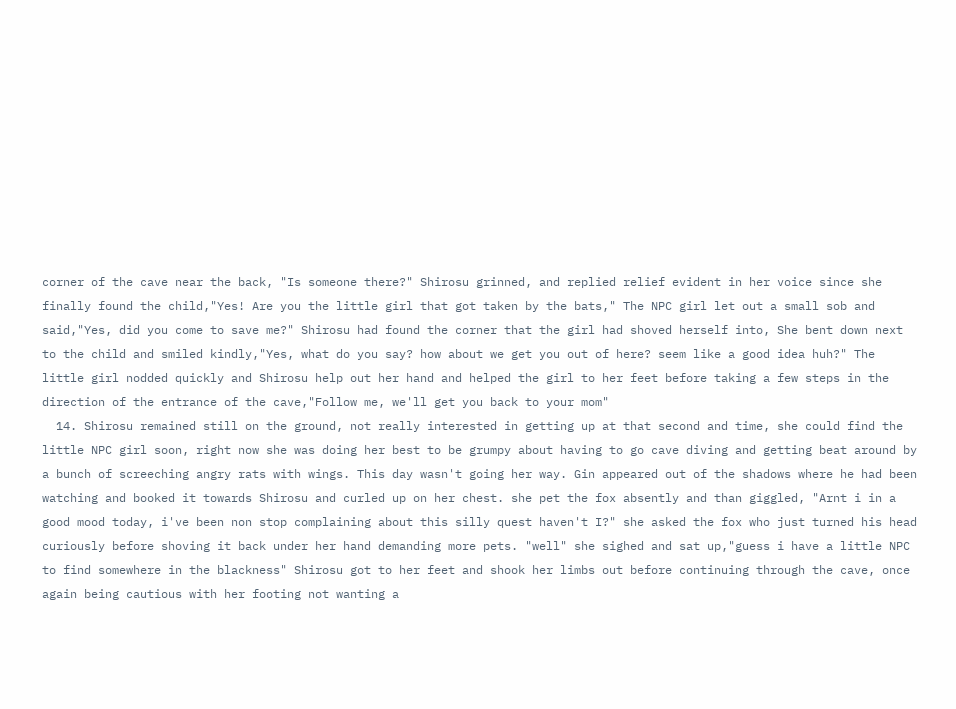corner of the cave near the back, "Is someone there?" Shirosu grinned, and replied relief evident in her voice since she finally found the child,"Yes! Are you the little girl that got taken by the bats," The NPC girl let out a small sob and said,"Yes, did you come to save me?" Shirosu had found the corner that the girl had shoved herself into, She bent down next to the child and smiled kindly,"Yes, what do you say? how about we get you out of here? seem like a good idea huh?" The little girl nodded quickly and Shirosu help out her hand and helped the girl to her feet before taking a few steps in the direction of the entrance of the cave,"Follow me, we'll get you back to your mom"
  14. Shirosu remained still on the ground, not really interested in getting up at that second and time, she could find the little NPC girl soon, right now she was doing her best to be grumpy about having to go cave diving and getting beat around by a bunch of screeching angry rats with wings. This day wasn't going her way. Gin appeared out of the shadows where he had been watching and booked it towards Shirosu and curled up on her chest. she pet the fox absently and than giggled, "Arnt i in a good mood today, i've been non stop complaining about this silly quest haven't I?" she asked the fox who just turned his head curiously before shoving it back under her hand demanding more pets. "well" she sighed and sat up,"guess i have a little NPC to find somewhere in the blackness" Shirosu got to her feet and shook her limbs out before continuing through the cave, once again being cautious with her footing not wanting a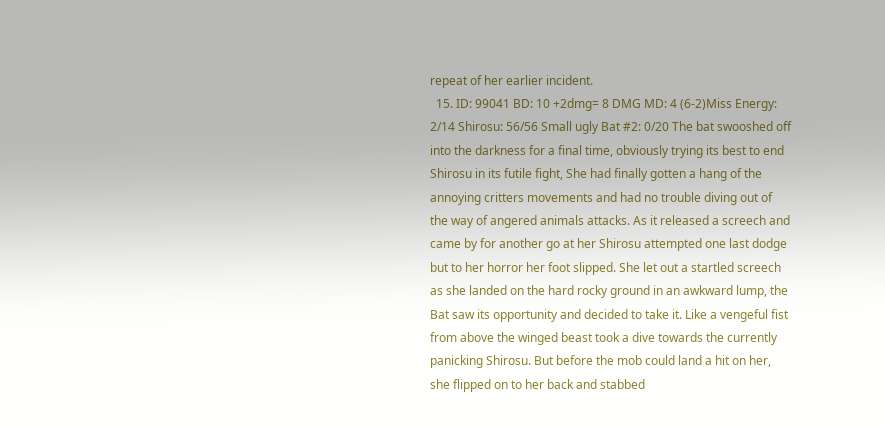repeat of her earlier incident.
  15. ID: 99041 BD: 10 +2dmg= 8 DMG MD: 4 (6-2)Miss Energy: 2/14 Shirosu: 56/56 Small ugly Bat #2: 0/20 The bat swooshed off into the darkness for a final time, obviously trying its best to end Shirosu in its futile fight, She had finally gotten a hang of the annoying critters movements and had no trouble diving out of the way of angered animals attacks. As it released a screech and came by for another go at her Shirosu attempted one last dodge but to her horror her foot slipped. She let out a startled screech as she landed on the hard rocky ground in an awkward lump, the Bat saw its opportunity and decided to take it. Like a vengeful fist from above the winged beast took a dive towards the currently panicking Shirosu. But before the mob could land a hit on her, she flipped on to her back and stabbed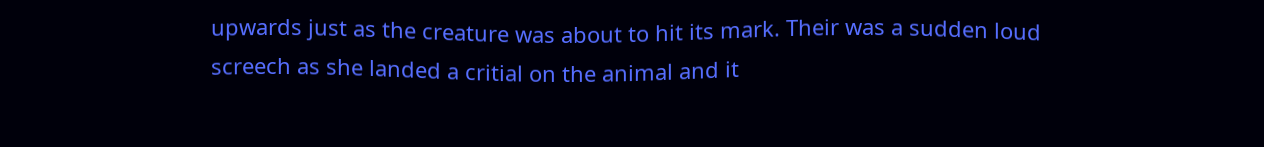upwards just as the creature was about to hit its mark. Their was a sudden loud screech as she landed a critial on the animal and it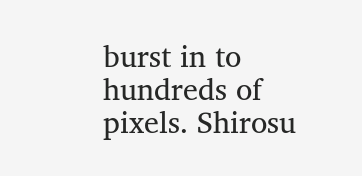burst in to hundreds of pixels. Shirosu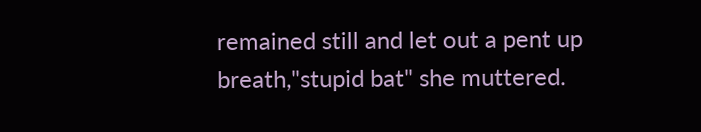remained still and let out a pent up breath,"stupid bat" she muttered.